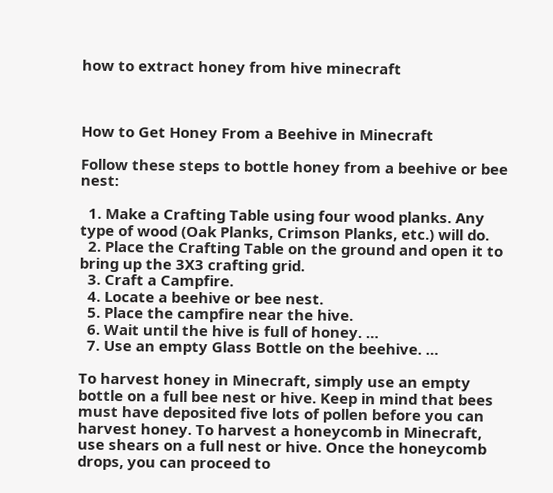how to extract honey from hive minecraft



How to Get Honey From a Beehive in Minecraft

Follow these steps to bottle honey from a beehive or bee nest:

  1. Make a Crafting Table using four wood planks. Any type of wood (Oak Planks, Crimson Planks, etc.) will do.
  2. Place the Crafting Table on the ground and open it to bring up the 3X3 crafting grid.
  3. Craft a Campfire.
  4. Locate a beehive or bee nest.
  5. Place the campfire near the hive.
  6. Wait until the hive is full of honey. …
  7. Use an empty Glass Bottle on the beehive. …

To harvest honey in Minecraft, simply use an empty bottle on a full bee nest or hive. Keep in mind that bees must have deposited five lots of pollen before you can harvest honey. To harvest a honeycomb in Minecraft, use shears on a full nest or hive. Once the honeycomb drops, you can proceed to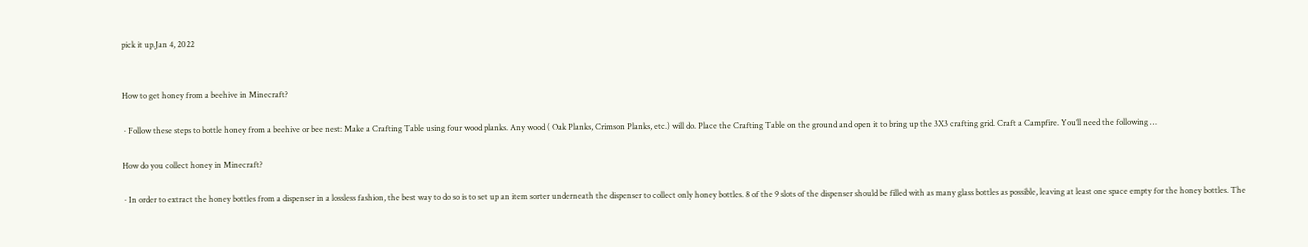pick it up.Jan 4, 2022


How to get honey from a beehive in Minecraft?

 · Follow these steps to bottle honey from a beehive or bee nest: Make a Crafting Table using four wood planks. Any wood ( Oak Planks, Crimson Planks, etc.) will do. Place the Crafting Table on the ground and open it to bring up the 3X3 crafting grid. Craft a Campfire. You’ll need the following …

How do you collect honey in Minecraft?

 · In order to extract the honey bottles from a dispenser in a lossless fashion, the best way to do so is to set up an item sorter underneath the dispenser to collect only honey bottles. 8 of the 9 slots of the dispenser should be filled with as many glass bottles as possible, leaving at least one space empty for the honey bottles. The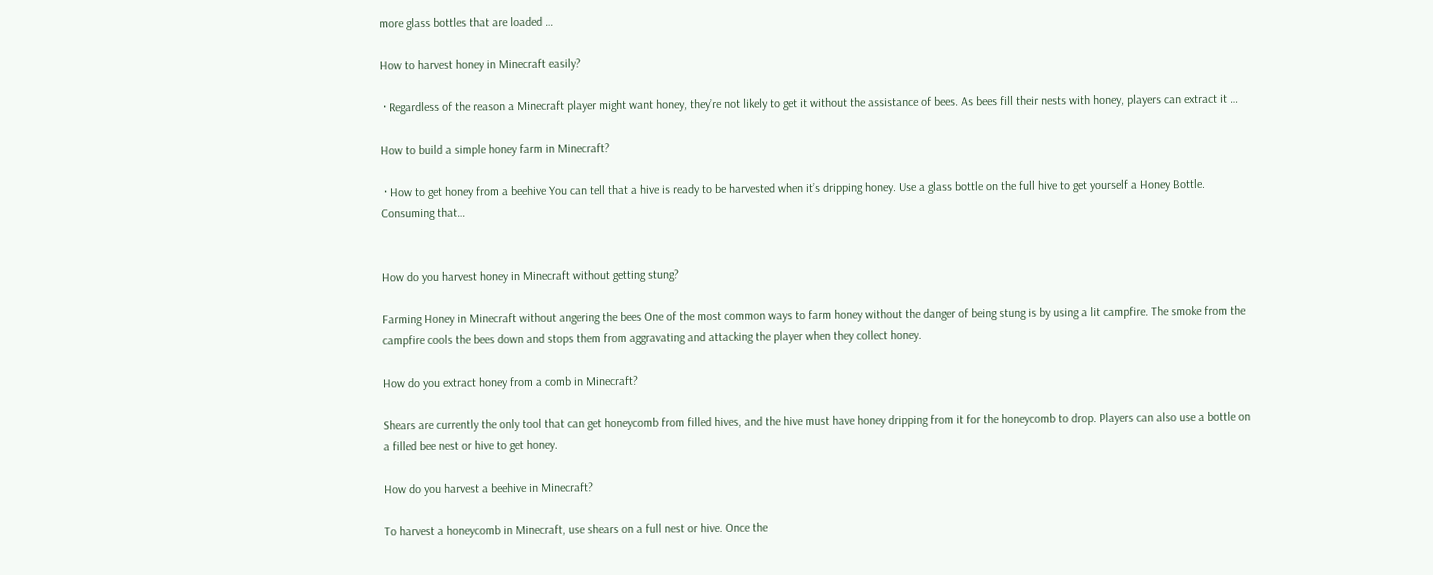more glass bottles that are loaded …

How to harvest honey in Minecraft easily?

 · Regardless of the reason a Minecraft player might want honey, they’re not likely to get it without the assistance of bees. As bees fill their nests with honey, players can extract it …

How to build a simple honey farm in Minecraft?

 · How to get honey from a beehive You can tell that a hive is ready to be harvested when it’s dripping honey. Use a glass bottle on the full hive to get yourself a Honey Bottle. Consuming that…


How do you harvest honey in Minecraft without getting stung?

Farming Honey in Minecraft without angering the bees One of the most common ways to farm honey without the danger of being stung is by using a lit campfire. The smoke from the campfire cools the bees down and stops them from aggravating and attacking the player when they collect honey.

How do you extract honey from a comb in Minecraft?

Shears are currently the only tool that can get honeycomb from filled hives, and the hive must have honey dripping from it for the honeycomb to drop. Players can also use a bottle on a filled bee nest or hive to get honey.

How do you harvest a beehive in Minecraft?

To harvest a honeycomb in Minecraft, use shears on a full nest or hive. Once the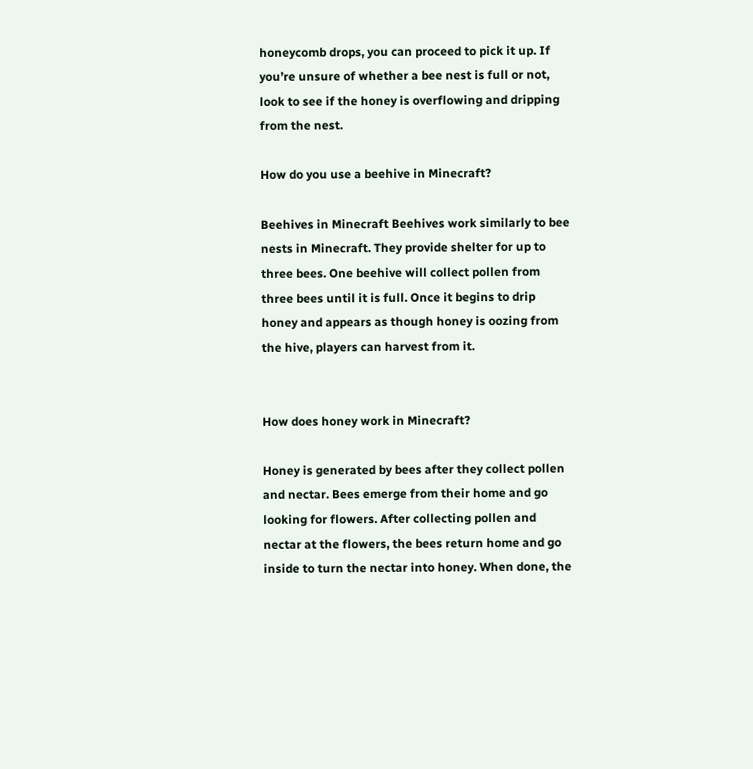honeycomb drops, you can proceed to pick it up. If you’re unsure of whether a bee nest is full or not, look to see if the honey is overflowing and dripping from the nest.

How do you use a beehive in Minecraft?

Beehives in Minecraft Beehives work similarly to bee nests in Minecraft. They provide shelter for up to three bees. One beehive will collect pollen from three bees until it is full. Once it begins to drip honey and appears as though honey is oozing from the hive, players can harvest from it.


How does honey work in Minecraft?

Honey is generated by bees after they collect pollen and nectar. Bees emerge from their home and go looking for flowers. After collecting pollen and nectar at the flowers, the bees return home and go inside to turn the nectar into honey. When done, the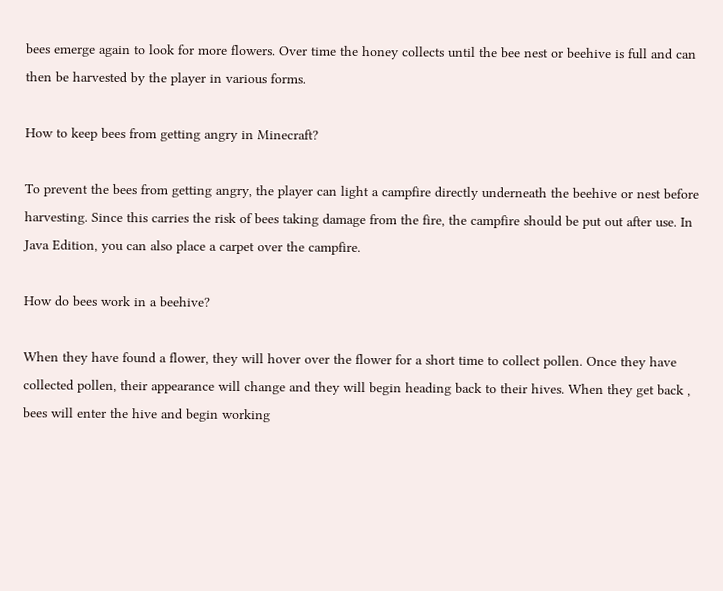bees emerge again to look for more flowers. Over time the honey collects until the bee nest or beehive is full and can then be harvested by the player in various forms.

How to keep bees from getting angry in Minecraft?

To prevent the bees from getting angry, the player can light a campfire directly underneath the beehive or nest before harvesting. Since this carries the risk of bees taking damage from the fire, the campfire should be put out after use. In Java Edition, you can also place a carpet over the campfire.

How do bees work in a beehive?

When they have found a flower, they will hover over the flower for a short time to collect pollen. Once they have collected pollen, their appearance will change and they will begin heading back to their hives. When they get back , bees will enter the hive and begin working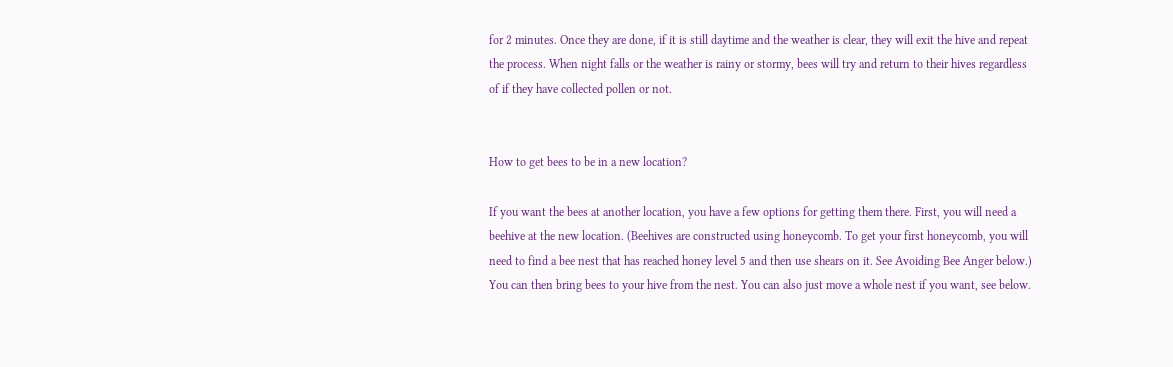for 2 minutes. Once they are done, if it is still daytime and the weather is clear, they will exit the hive and repeat the process. When night falls or the weather is rainy or stormy, bees will try and return to their hives regardless of if they have collected pollen or not.


How to get bees to be in a new location?

If you want the bees at another location, you have a few options for getting them there. First, you will need a beehive at the new location. (Beehives are constructed using honeycomb. To get your first honeycomb, you will need to find a bee nest that has reached honey level 5 and then use shears on it. See Avoiding Bee Anger below.) You can then bring bees to your hive from the nest. You can also just move a whole nest if you want, see below.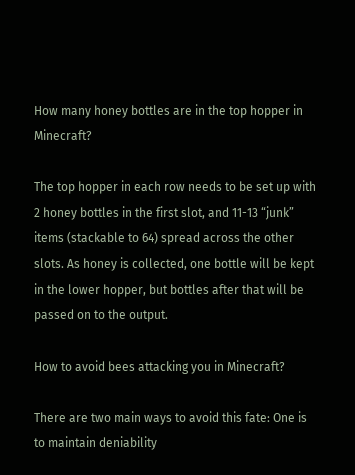How many honey bottles are in the top hopper in Minecraft?

The top hopper in each row needs to be set up with 2 honey bottles in the first slot, and 11-13 “junk” items (stackable to 64) spread across the other slots. As honey is collected, one bottle will be kept in the lower hopper, but bottles after that will be passed on to the output.

How to avoid bees attacking you in Minecraft?

There are two main ways to avoid this fate: One is to maintain deniability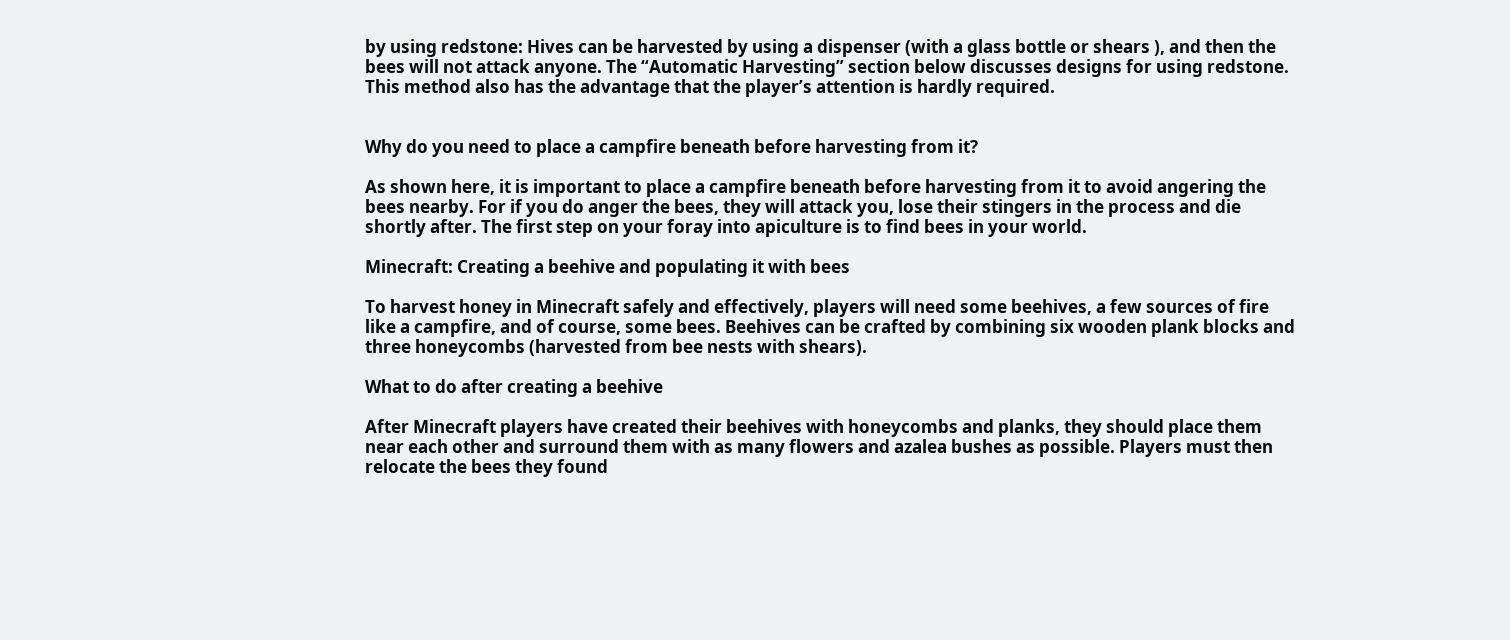by using redstone: Hives can be harvested by using a dispenser (with a glass bottle or shears ), and then the bees will not attack anyone. The “Automatic Harvesting” section below discusses designs for using redstone. This method also has the advantage that the player’s attention is hardly required.


Why do you need to place a campfire beneath before harvesting from it?

As shown here, it is important to place a campfire beneath before harvesting from it to avoid angering the bees nearby. For if you do anger the bees, they will attack you, lose their stingers in the process and die shortly after. The first step on your foray into apiculture is to find bees in your world.

Minecraft: Creating a beehive and populating it with bees

To harvest honey in Minecraft safely and effectively, players will need some beehives, a few sources of fire like a campfire, and of course, some bees. Beehives can be crafted by combining six wooden plank blocks and three honeycombs (harvested from bee nests with shears).

What to do after creating a beehive

After Minecraft players have created their beehives with honeycombs and planks, they should place them near each other and surround them with as many flowers and azalea bushes as possible. Players must then relocate the bees they found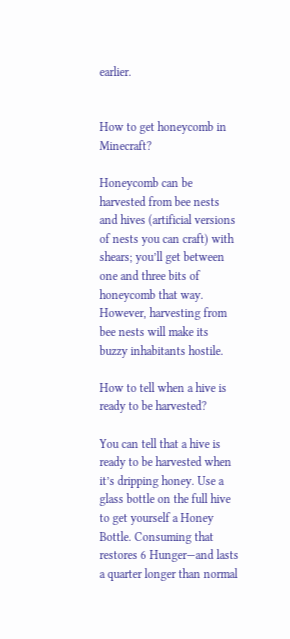earlier.


How to get honeycomb in Minecraft?

Honeycomb can be harvested from bee nests and hives (artificial versions of nests you can craft) with shears; you’ll get between one and three bits of honeycomb that way. However, harvesting from bee nests will make its buzzy inhabitants hostile.

How to tell when a hive is ready to be harvested?

You can tell that a hive is ready to be harvested when it’s dripping honey. Use a glass bottle on the full hive to get yourself a Honey Bottle. Consuming that restores 6 Hunger—and lasts a quarter longer than normal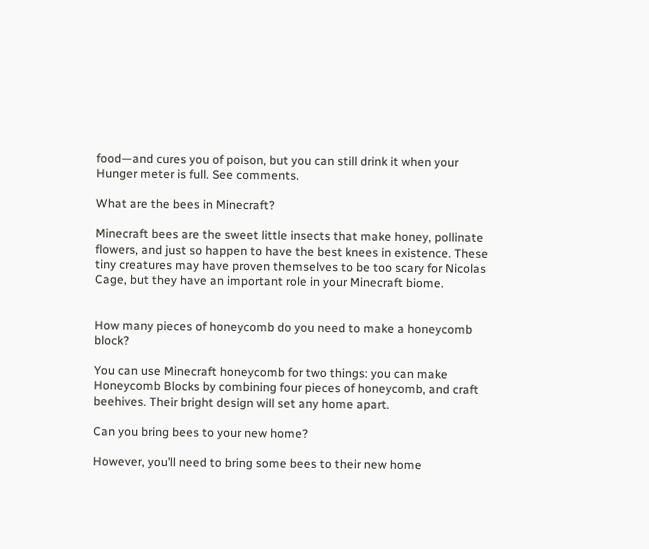food—and cures you of poison, but you can still drink it when your Hunger meter is full. See comments.

What are the bees in Minecraft?

Minecraft bees are the sweet little insects that make honey, pollinate flowers, and just so happen to have the best knees in existence. These tiny creatures may have proven themselves to be too scary for Nicolas Cage, but they have an important role in your Minecraft biome.


How many pieces of honeycomb do you need to make a honeycomb block?

You can use Minecraft honeycomb for two things: you can make Honeycomb Blocks by combining four pieces of honeycomb, and craft beehives. Their bright design will set any home apart.

Can you bring bees to your new home?

However, you’ll need to bring some bees to their new home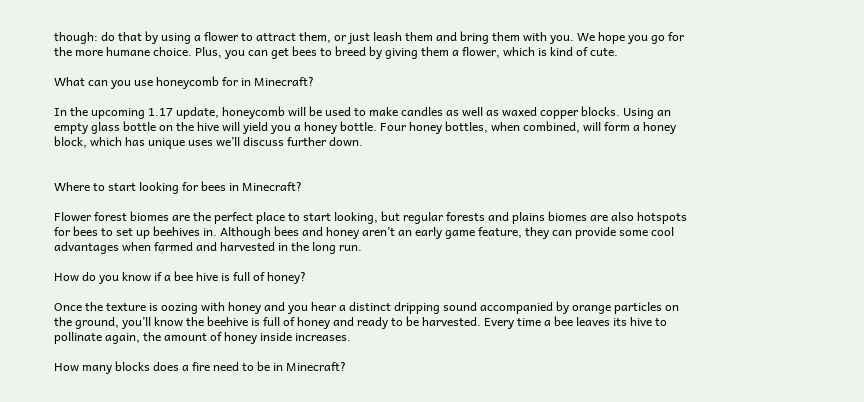though: do that by using a flower to attract them, or just leash them and bring them with you. We hope you go for the more humane choice. Plus, you can get bees to breed by giving them a flower, which is kind of cute.

What can you use honeycomb for in Minecraft?

In the upcoming 1.17 update, honeycomb will be used to make candles as well as waxed copper blocks. Using an empty glass bottle on the hive will yield you a honey bottle. Four honey bottles, when combined, will form a honey block, which has unique uses we’ll discuss further down.


Where to start looking for bees in Minecraft?

Flower forest biomes are the perfect place to start looking, but regular forests and plains biomes are also hotspots for bees to set up beehives in. Although bees and honey aren’t an early game feature, they can provide some cool advantages when farmed and harvested in the long run.

How do you know if a bee hive is full of honey?

Once the texture is oozing with honey and you hear a distinct dripping sound accompanied by orange particles on the ground, you’ll know the beehive is full of honey and ready to be harvested. Every time a bee leaves its hive to pollinate again, the amount of honey inside increases.

How many blocks does a fire need to be in Minecraft?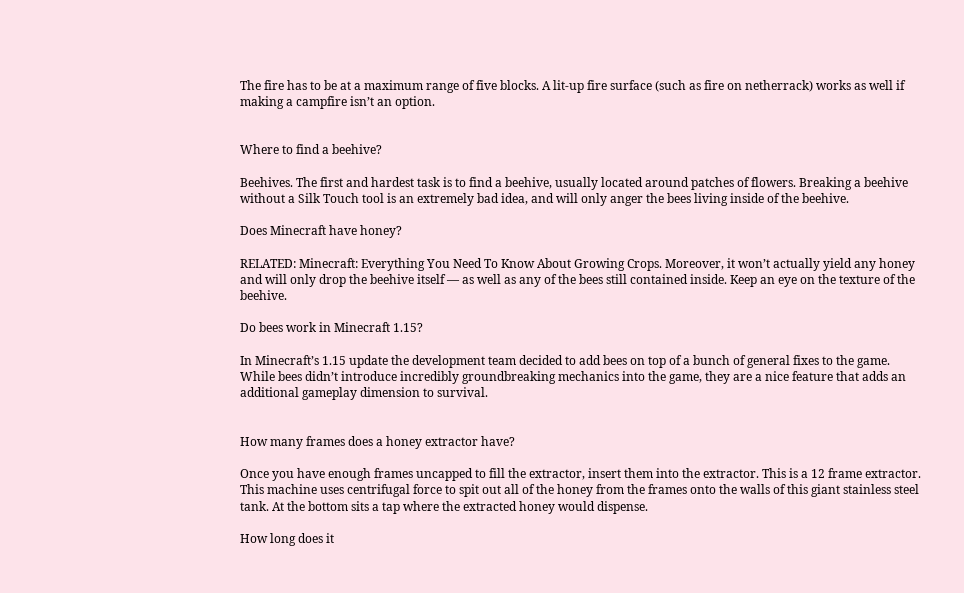The fire has to be at a maximum range of five blocks. A lit-up fire surface (such as fire on netherrack) works as well if making a campfire isn’t an option.


Where to find a beehive?

Beehives. The first and hardest task is to find a beehive, usually located around patches of flowers. Breaking a beehive without a Silk Touch tool is an extremely bad idea, and will only anger the bees living inside of the beehive.

Does Minecraft have honey?

RELATED: Minecraft: Everything You Need To Know About Growing Crops. Moreover, it won’t actually yield any honey and will only drop the beehive itself — as well as any of the bees still contained inside. Keep an eye on the texture of the beehive.

Do bees work in Minecraft 1.15?

In Minecraft’s 1.15 update the development team decided to add bees on top of a bunch of general fixes to the game. While bees didn’t introduce incredibly groundbreaking mechanics into the game, they are a nice feature that adds an additional gameplay dimension to survival.


How many frames does a honey extractor have?

Once you have enough frames uncapped to fill the extractor, insert them into the extractor. This is a 12 frame extractor. This machine uses centrifugal force to spit out all of the honey from the frames onto the walls of this giant stainless steel tank. At the bottom sits a tap where the extracted honey would dispense.

How long does it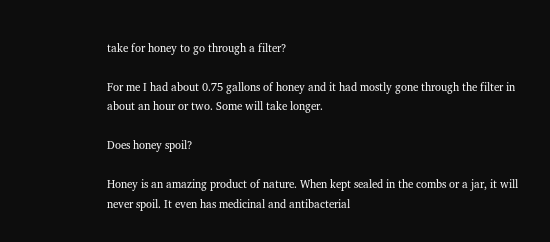take for honey to go through a filter?

For me I had about 0.75 gallons of honey and it had mostly gone through the filter in about an hour or two. Some will take longer.

Does honey spoil?

Honey is an amazing product of nature. When kept sealed in the combs or a jar, it will never spoil. It even has medicinal and antibacterial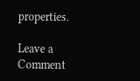properties.

Leave a Comment